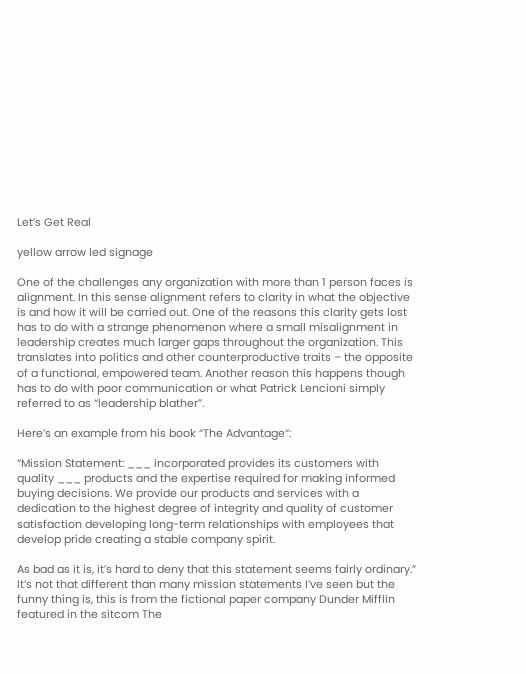Let’s Get Real

yellow arrow led signage

One of the challenges any organization with more than 1 person faces is alignment. In this sense alignment refers to clarity in what the objective is and how it will be carried out. One of the reasons this clarity gets lost has to do with a strange phenomenon where a small misalignment in leadership creates much larger gaps throughout the organization. This translates into politics and other counterproductive traits – the opposite of a functional, empowered team. Another reason this happens though has to do with poor communication or what Patrick Lencioni simply referred to as “leadership blather”.

Here’s an example from his book “The Advantage“:

“Mission Statement: ___ incorporated provides its customers with quality ___ products and the expertise required for making informed buying decisions. We provide our products and services with a dedication to the highest degree of integrity and quality of customer satisfaction developing long-term relationships with employees that develop pride creating a stable company spirit.

As bad as it is, it’s hard to deny that this statement seems fairly ordinary.” It’s not that different than many mission statements I’ve seen but the funny thing is, this is from the fictional paper company Dunder Mifflin featured in the sitcom The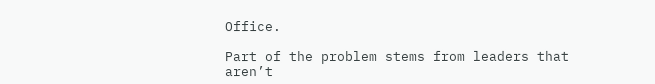Office.

Part of the problem stems from leaders that aren’t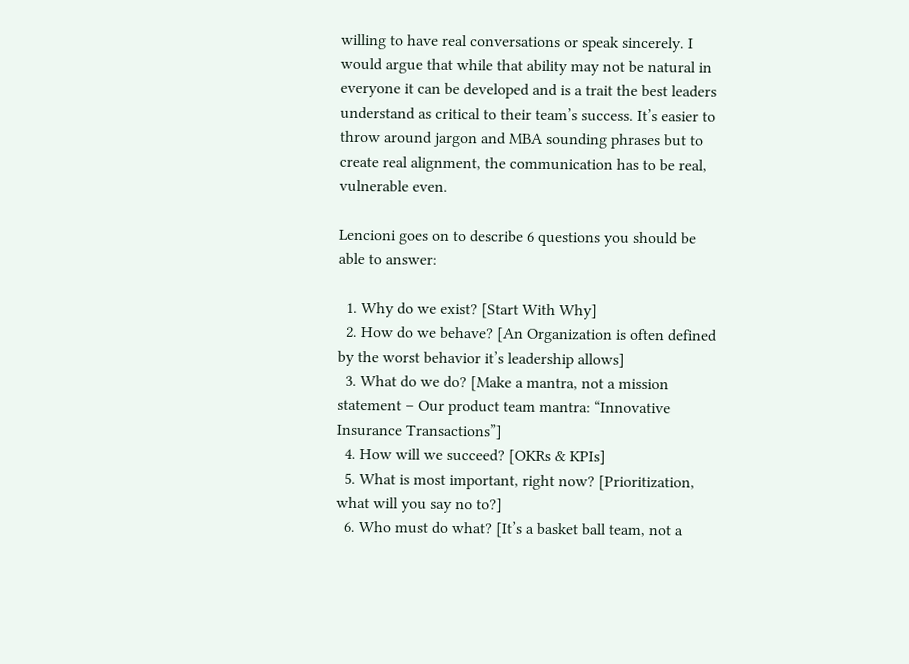willing to have real conversations or speak sincerely. I would argue that while that ability may not be natural in everyone it can be developed and is a trait the best leaders understand as critical to their team’s success. It’s easier to throw around jargon and MBA sounding phrases but to create real alignment, the communication has to be real, vulnerable even.

Lencioni goes on to describe 6 questions you should be able to answer:

  1. Why do we exist? [Start With Why]
  2. How do we behave? [An Organization is often defined by the worst behavior it’s leadership allows]
  3. What do we do? [Make a mantra, not a mission statement – Our product team mantra: “Innovative Insurance Transactions”]
  4. How will we succeed? [OKRs & KPIs]
  5. What is most important, right now? [Prioritization, what will you say no to?]
  6. Who must do what? [It’s a basket ball team, not a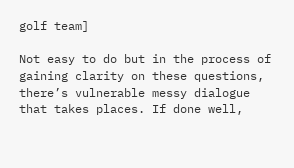golf team]

Not easy to do but in the process of gaining clarity on these questions, there’s vulnerable messy dialogue that takes places. If done well,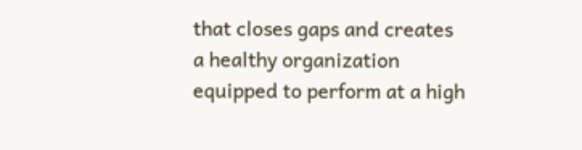that closes gaps and creates a healthy organization equipped to perform at a high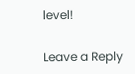level!

Leave a Reply